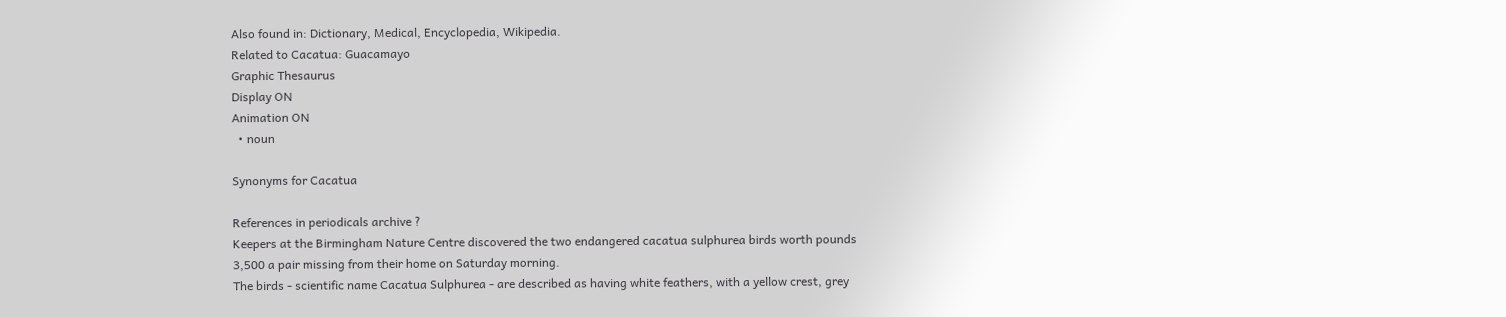Also found in: Dictionary, Medical, Encyclopedia, Wikipedia.
Related to Cacatua: Guacamayo
Graphic Thesaurus
Display ON
Animation ON
  • noun

Synonyms for Cacatua

References in periodicals archive ?
Keepers at the Birmingham Nature Centre discovered the two endangered cacatua sulphurea birds worth pounds 3,500 a pair missing from their home on Saturday morning.
The birds - scientific name Cacatua Sulphurea - are described as having white feathers, with a yellow crest, grey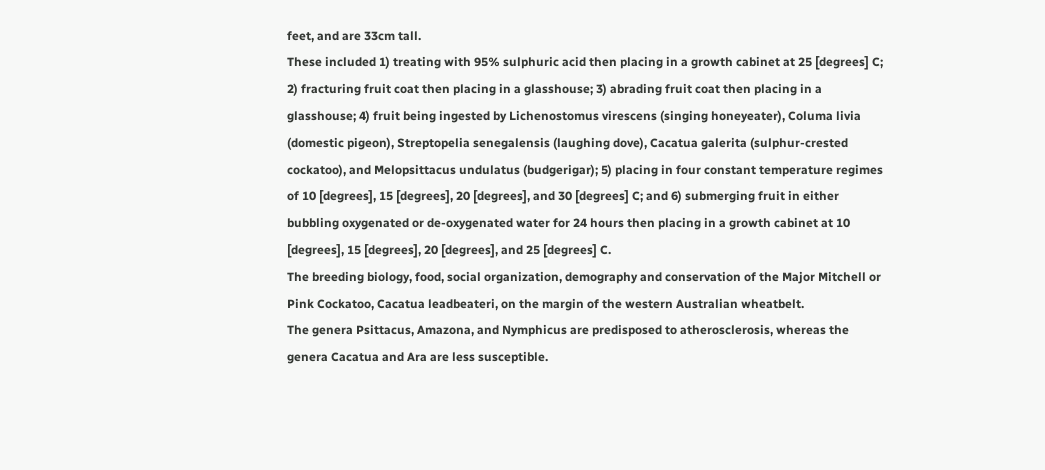feet, and are 33cm tall.
These included 1) treating with 95% sulphuric acid then placing in a growth cabinet at 25 [degrees] C; 2) fracturing fruit coat then placing in a glasshouse; 3) abrading fruit coat then placing in a glasshouse; 4) fruit being ingested by Lichenostomus virescens (singing honeyeater), Columa livia (domestic pigeon), Streptopelia senegalensis (laughing dove), Cacatua galerita (sulphur-crested cockatoo), and Melopsittacus undulatus (budgerigar); 5) placing in four constant temperature regimes of 10 [degrees], 15 [degrees], 20 [degrees], and 30 [degrees] C; and 6) submerging fruit in either bubbling oxygenated or de-oxygenated water for 24 hours then placing in a growth cabinet at 10 [degrees], 15 [degrees], 20 [degrees], and 25 [degrees] C.
The breeding biology, food, social organization, demography and conservation of the Major Mitchell or Pink Cockatoo, Cacatua leadbeateri, on the margin of the western Australian wheatbelt.
The genera Psittacus, Amazona, and Nymphicus are predisposed to atherosclerosis, whereas the genera Cacatua and Ara are less susceptible.